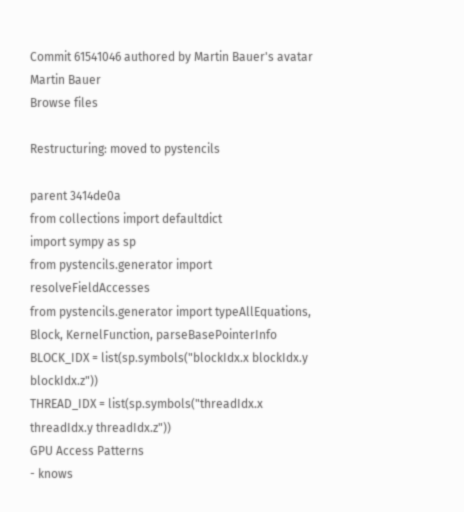Commit 61541046 authored by Martin Bauer's avatar Martin Bauer
Browse files

Restructuring: moved to pystencils

parent 3414de0a
from collections import defaultdict
import sympy as sp
from pystencils.generator import resolveFieldAccesses
from pystencils.generator import typeAllEquations, Block, KernelFunction, parseBasePointerInfo
BLOCK_IDX = list(sp.symbols("blockIdx.x blockIdx.y blockIdx.z"))
THREAD_IDX = list(sp.symbols("threadIdx.x threadIdx.y threadIdx.z"))
GPU Access Patterns
- knows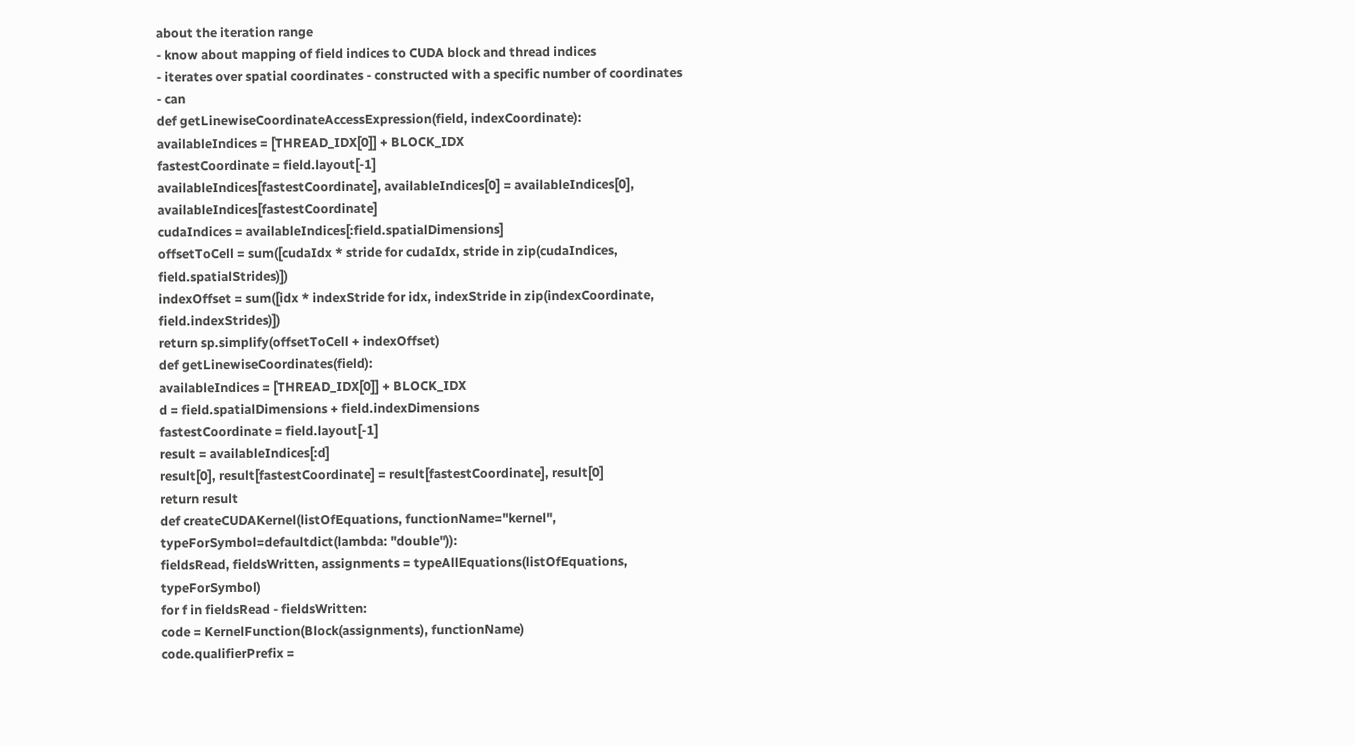about the iteration range
- know about mapping of field indices to CUDA block and thread indices
- iterates over spatial coordinates - constructed with a specific number of coordinates
- can
def getLinewiseCoordinateAccessExpression(field, indexCoordinate):
availableIndices = [THREAD_IDX[0]] + BLOCK_IDX
fastestCoordinate = field.layout[-1]
availableIndices[fastestCoordinate], availableIndices[0] = availableIndices[0], availableIndices[fastestCoordinate]
cudaIndices = availableIndices[:field.spatialDimensions]
offsetToCell = sum([cudaIdx * stride for cudaIdx, stride in zip(cudaIndices, field.spatialStrides)])
indexOffset = sum([idx * indexStride for idx, indexStride in zip(indexCoordinate, field.indexStrides)])
return sp.simplify(offsetToCell + indexOffset)
def getLinewiseCoordinates(field):
availableIndices = [THREAD_IDX[0]] + BLOCK_IDX
d = field.spatialDimensions + field.indexDimensions
fastestCoordinate = field.layout[-1]
result = availableIndices[:d]
result[0], result[fastestCoordinate] = result[fastestCoordinate], result[0]
return result
def createCUDAKernel(listOfEquations, functionName="kernel", typeForSymbol=defaultdict(lambda: "double")):
fieldsRead, fieldsWritten, assignments = typeAllEquations(listOfEquations, typeForSymbol)
for f in fieldsRead - fieldsWritten:
code = KernelFunction(Block(assignments), functionName)
code.qualifierPrefix =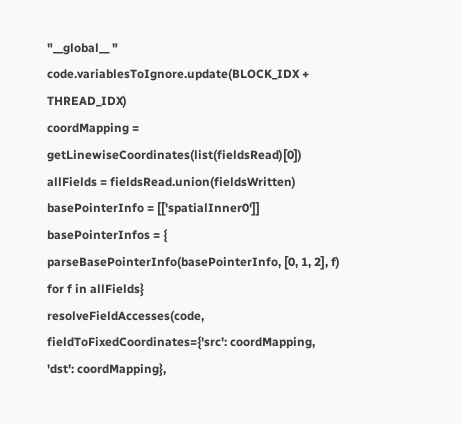"__global__ "
code.variablesToIgnore.update(BLOCK_IDX + THREAD_IDX)
coordMapping = getLinewiseCoordinates(list(fieldsRead)[0])
allFields = fieldsRead.union(fieldsWritten)
basePointerInfo = [['spatialInner0']]
basePointerInfos = { parseBasePointerInfo(basePointerInfo, [0, 1, 2], f) for f in allFields}
resolveFieldAccesses(code, fieldToFixedCoordinates={'src': coordMapping, 'dst': coordMapping},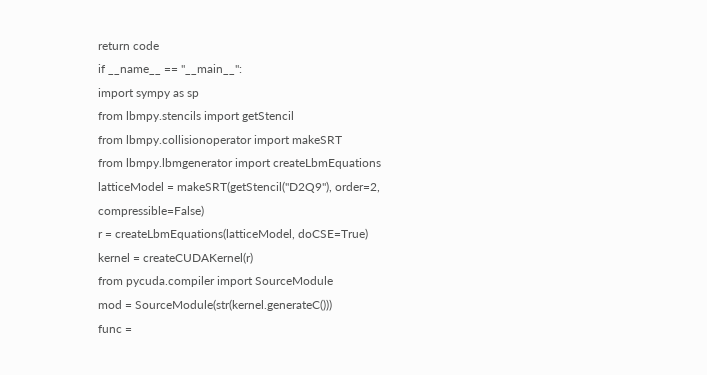return code
if __name__ == "__main__":
import sympy as sp
from lbmpy.stencils import getStencil
from lbmpy.collisionoperator import makeSRT
from lbmpy.lbmgenerator import createLbmEquations
latticeModel = makeSRT(getStencil("D2Q9"), order=2, compressible=False)
r = createLbmEquations(latticeModel, doCSE=True)
kernel = createCUDAKernel(r)
from pycuda.compiler import SourceModule
mod = SourceModule(str(kernel.generateC()))
func =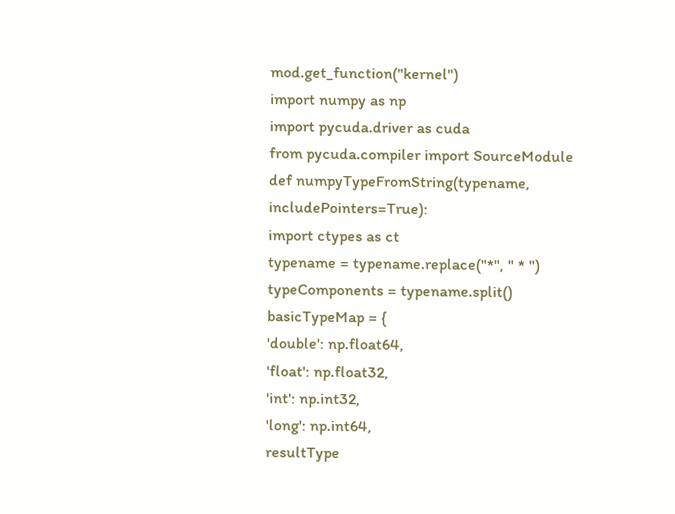mod.get_function("kernel")
import numpy as np
import pycuda.driver as cuda
from pycuda.compiler import SourceModule
def numpyTypeFromString(typename, includePointers=True):
import ctypes as ct
typename = typename.replace("*", " * ")
typeComponents = typename.split()
basicTypeMap = {
'double': np.float64,
'float': np.float32,
'int': np.int32,
'long': np.int64,
resultType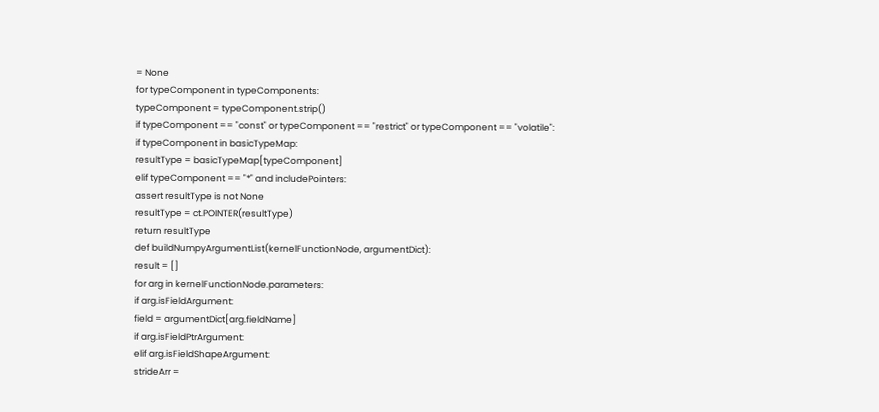= None
for typeComponent in typeComponents:
typeComponent = typeComponent.strip()
if typeComponent == "const" or typeComponent == "restrict" or typeComponent == "volatile":
if typeComponent in basicTypeMap:
resultType = basicTypeMap[typeComponent]
elif typeComponent == "*" and includePointers:
assert resultType is not None
resultType = ct.POINTER(resultType)
return resultType
def buildNumpyArgumentList(kernelFunctionNode, argumentDict):
result = []
for arg in kernelFunctionNode.parameters:
if arg.isFieldArgument:
field = argumentDict[arg.fieldName]
if arg.isFieldPtrArgument:
elif arg.isFieldShapeArgument:
strideArr =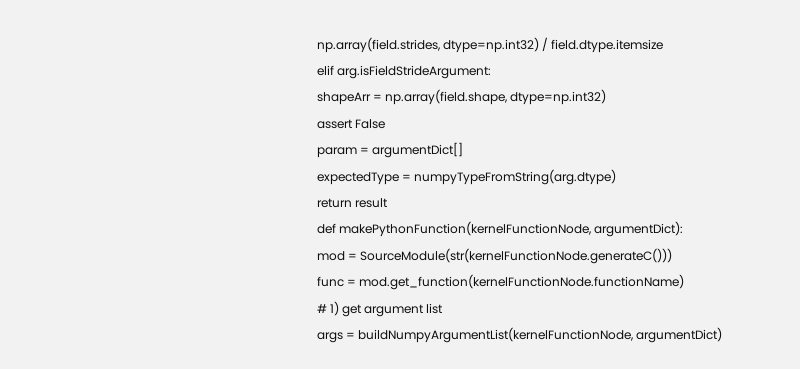np.array(field.strides, dtype=np.int32) / field.dtype.itemsize
elif arg.isFieldStrideArgument:
shapeArr = np.array(field.shape, dtype=np.int32)
assert False
param = argumentDict[]
expectedType = numpyTypeFromString(arg.dtype)
return result
def makePythonFunction(kernelFunctionNode, argumentDict):
mod = SourceModule(str(kernelFunctionNode.generateC()))
func = mod.get_function(kernelFunctionNode.functionName)
# 1) get argument list
args = buildNumpyArgumentList(kernelFunctionNode, argumentDict)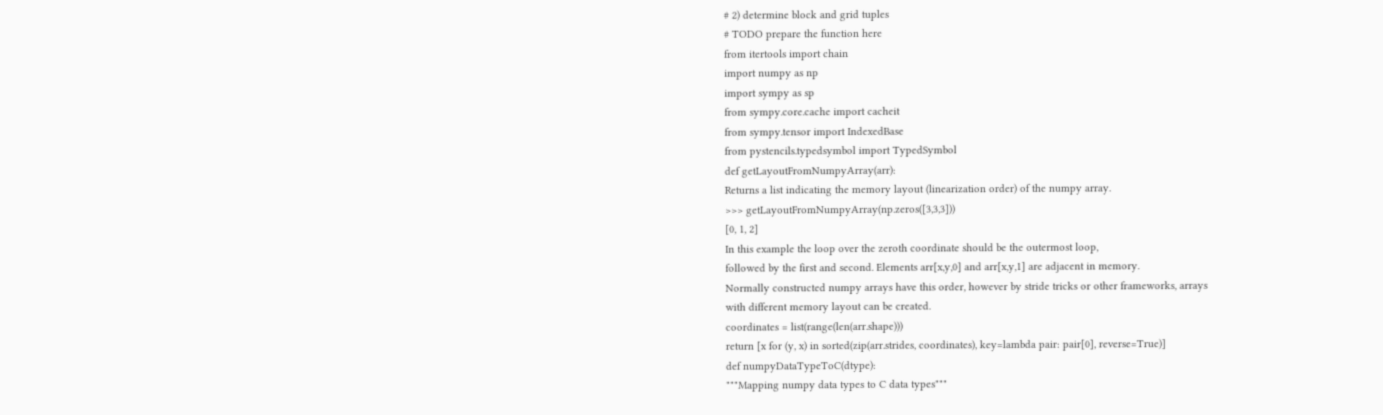# 2) determine block and grid tuples
# TODO prepare the function here
from itertools import chain
import numpy as np
import sympy as sp
from sympy.core.cache import cacheit
from sympy.tensor import IndexedBase
from pystencils.typedsymbol import TypedSymbol
def getLayoutFromNumpyArray(arr):
Returns a list indicating the memory layout (linearization order) of the numpy array.
>>> getLayoutFromNumpyArray(np.zeros([3,3,3]))
[0, 1, 2]
In this example the loop over the zeroth coordinate should be the outermost loop,
followed by the first and second. Elements arr[x,y,0] and arr[x,y,1] are adjacent in memory.
Normally constructed numpy arrays have this order, however by stride tricks or other frameworks, arrays
with different memory layout can be created.
coordinates = list(range(len(arr.shape)))
return [x for (y, x) in sorted(zip(arr.strides, coordinates), key=lambda pair: pair[0], reverse=True)]
def numpyDataTypeToC(dtype):
"""Mapping numpy data types to C data types"""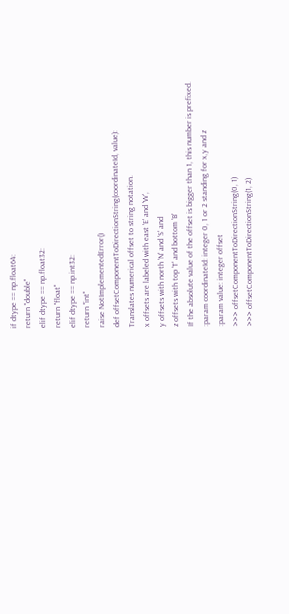if dtype == np.float64:
return "double"
elif dtype == np.float32:
return "float"
elif dtype == np.int32:
return "int"
raise NotImplementedError()
def offsetComponentToDirectionString(coordinateId, value):
Translates numerical offset to string notation.
x offsets are labeled with east 'E' and 'W',
y offsets with north 'N' and 'S' and
z offsets with top 'T' and bottom 'B'
If the absolute value of the offset is bigger than 1, this number is prefixed.
:param coordinateId: integer 0, 1 or 2 standing for x,y and z
:param value: integer offset
>>> offsetComponentToDirectionString(0, 1)
>>> offsetComponentToDirectionString(1, 2)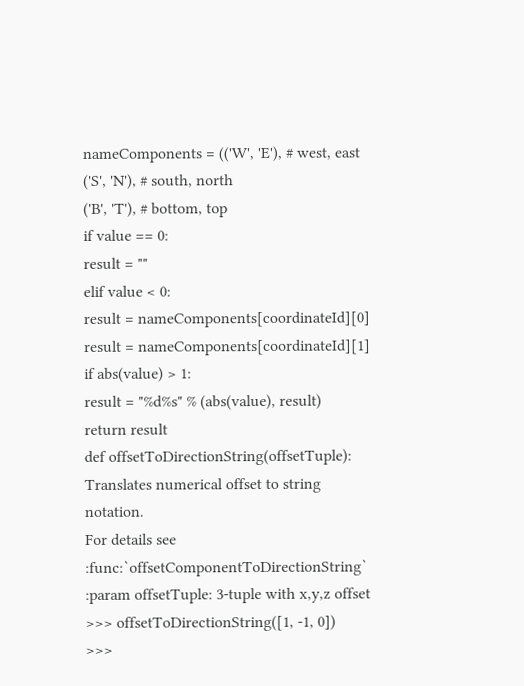nameComponents = (('W', 'E'), # west, east
('S', 'N'), # south, north
('B', 'T'), # bottom, top
if value == 0:
result = ""
elif value < 0:
result = nameComponents[coordinateId][0]
result = nameComponents[coordinateId][1]
if abs(value) > 1:
result = "%d%s" % (abs(value), result)
return result
def offsetToDirectionString(offsetTuple):
Translates numerical offset to string notation.
For details see :func:`offsetComponentToDirectionString`
:param offsetTuple: 3-tuple with x,y,z offset
>>> offsetToDirectionString([1, -1, 0])
>>>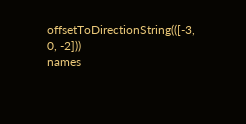offsetToDirectionString(([-3, 0, -2]))
names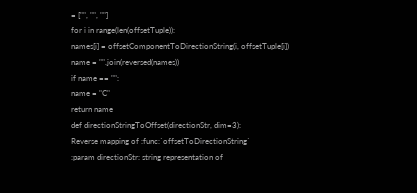= ["", "", ""]
for i in range(len(offsetTuple)):
names[i] = offsetComponentToDirectionString(i, offsetTuple[i])
name = "".join(reversed(names))
if name == "":
name = "C"
return name
def directionStringToOffset(directionStr, dim=3):
Reverse mapping of :func:`offsetToDirectionString`
:param directionStr: string representation of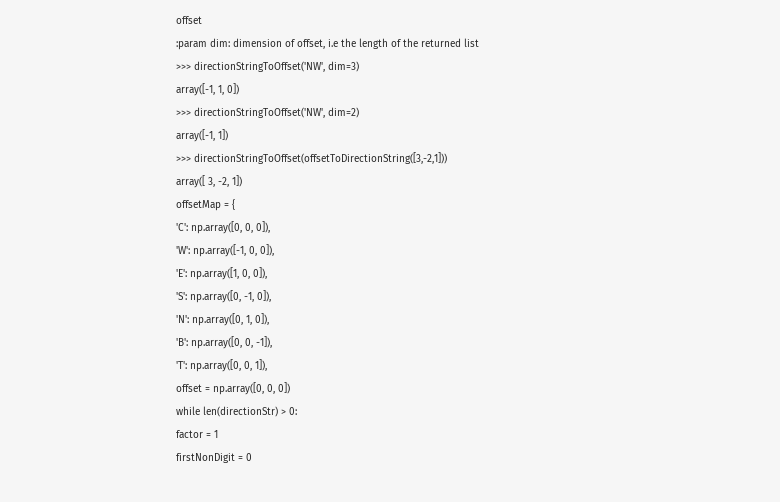offset
:param dim: dimension of offset, i.e the length of the returned list
>>> directionStringToOffset('NW', dim=3)
array([-1, 1, 0])
>>> directionStringToOffset('NW', dim=2)
array([-1, 1])
>>> directionStringToOffset(offsetToDirectionString([3,-2,1]))
array([ 3, -2, 1])
offsetMap = {
'C': np.array([0, 0, 0]),
'W': np.array([-1, 0, 0]),
'E': np.array([1, 0, 0]),
'S': np.array([0, -1, 0]),
'N': np.array([0, 1, 0]),
'B': np.array([0, 0, -1]),
'T': np.array([0, 0, 1]),
offset = np.array([0, 0, 0])
while len(directionStr) > 0:
factor = 1
firstNonDigit = 0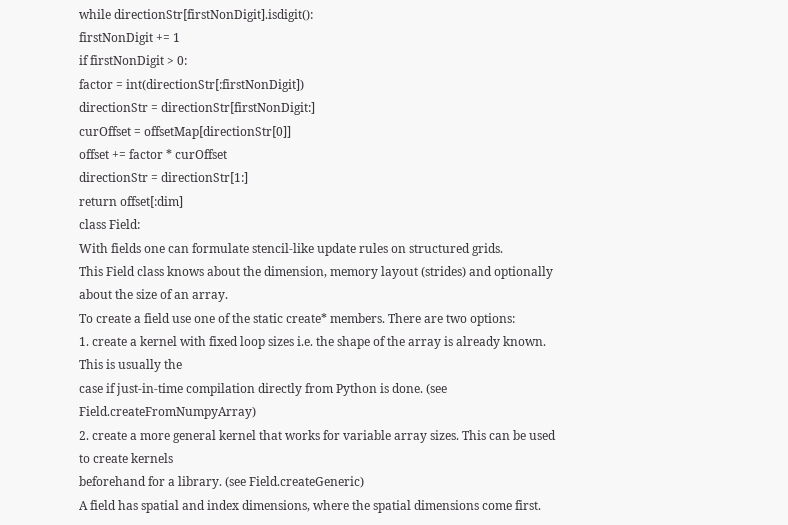while directionStr[firstNonDigit].isdigit():
firstNonDigit += 1
if firstNonDigit > 0:
factor = int(directionStr[:firstNonDigit])
directionStr = directionStr[firstNonDigit:]
curOffset = offsetMap[directionStr[0]]
offset += factor * curOffset
directionStr = directionStr[1:]
return offset[:dim]
class Field:
With fields one can formulate stencil-like update rules on structured grids.
This Field class knows about the dimension, memory layout (strides) and optionally about the size of an array.
To create a field use one of the static create* members. There are two options:
1. create a kernel with fixed loop sizes i.e. the shape of the array is already known. This is usually the
case if just-in-time compilation directly from Python is done. (see Field.createFromNumpyArray)
2. create a more general kernel that works for variable array sizes. This can be used to create kernels
beforehand for a library. (see Field.createGeneric)
A field has spatial and index dimensions, where the spatial dimensions come first.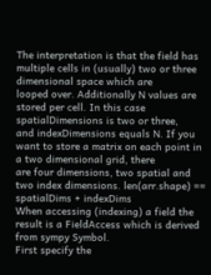The interpretation is that the field has multiple cells in (usually) two or three dimensional space which are
looped over. Additionally N values are stored per cell. In this case spatialDimensions is two or three,
and indexDimensions equals N. If you want to store a matrix on each point in a two dimensional grid, there
are four dimensions, two spatial and two index dimensions. len(arr.shape) == spatialDims + indexDims
When accessing (indexing) a field the result is a FieldAccess which is derived from sympy Symbol.
First specify the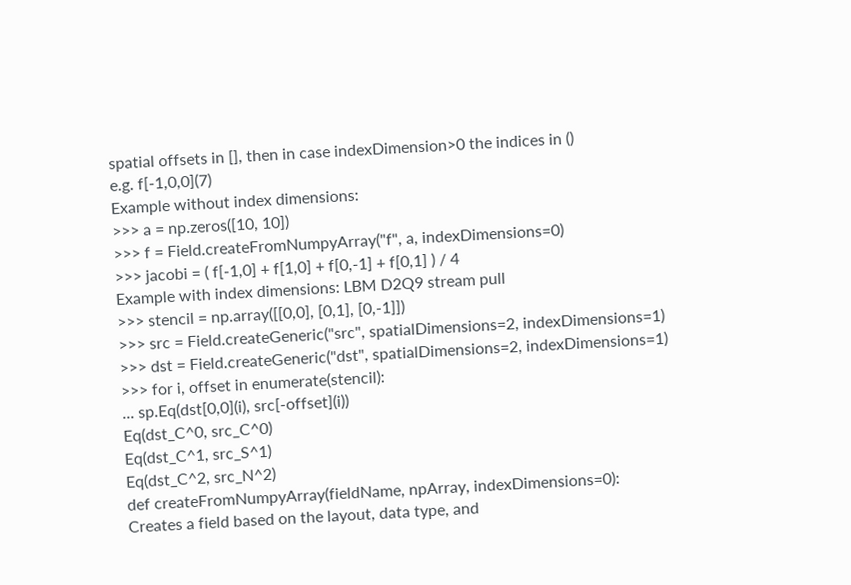spatial offsets in [], then in case indexDimension>0 the indices in ()
e.g. f[-1,0,0](7)
Example without index dimensions:
>>> a = np.zeros([10, 10])
>>> f = Field.createFromNumpyArray("f", a, indexDimensions=0)
>>> jacobi = ( f[-1,0] + f[1,0] + f[0,-1] + f[0,1] ) / 4
Example with index dimensions: LBM D2Q9 stream pull
>>> stencil = np.array([[0,0], [0,1], [0,-1]])
>>> src = Field.createGeneric("src", spatialDimensions=2, indexDimensions=1)
>>> dst = Field.createGeneric("dst", spatialDimensions=2, indexDimensions=1)
>>> for i, offset in enumerate(stencil):
... sp.Eq(dst[0,0](i), src[-offset](i))
Eq(dst_C^0, src_C^0)
Eq(dst_C^1, src_S^1)
Eq(dst_C^2, src_N^2)
def createFromNumpyArray(fieldName, npArray, indexDimensions=0):
Creates a field based on the layout, data type, and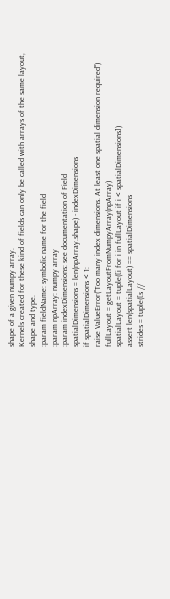shape of a given numpy array.
Kernels created for these kind of fields can only be called with arrays of the same layout, shape and type.
:param fieldName: symbolic name for the field
:param npArray: numpy array
:param indexDimensions: see documentation of Field
spatialDimensions = len(npArray.shape) - indexDimensions
if spatialDimensions < 1:
raise ValueError("Too many index dimensions. At least one spatial dimension required")
fullLayout = getLayoutFromNumpyArray(npArray)
spatialLayout = tuple([i for i in fullLayout if i < spatialDimensions])
assert len(spatialLayout) == spatialDimensions
strides = tuple([s //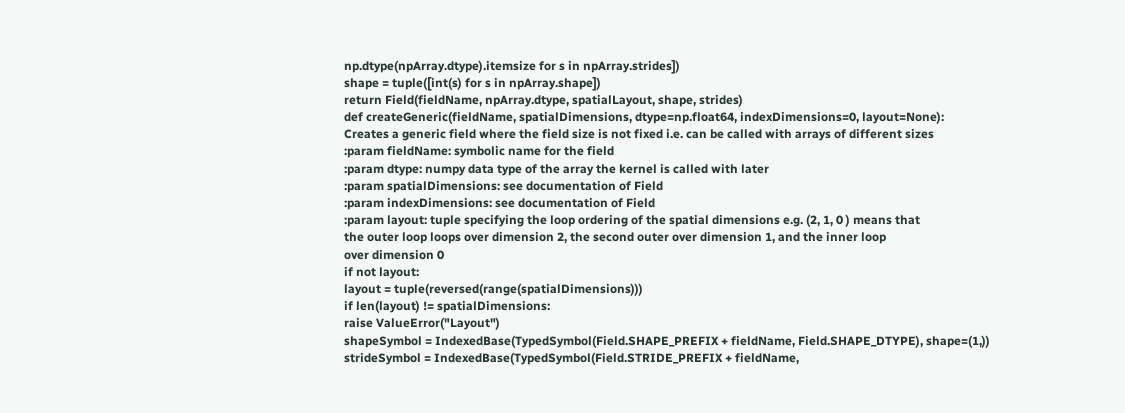np.dtype(npArray.dtype).itemsize for s in npArray.strides])
shape = tuple([int(s) for s in npArray.shape])
return Field(fieldName, npArray.dtype, spatialLayout, shape, strides)
def createGeneric(fieldName, spatialDimensions, dtype=np.float64, indexDimensions=0, layout=None):
Creates a generic field where the field size is not fixed i.e. can be called with arrays of different sizes
:param fieldName: symbolic name for the field
:param dtype: numpy data type of the array the kernel is called with later
:param spatialDimensions: see documentation of Field
:param indexDimensions: see documentation of Field
:param layout: tuple specifying the loop ordering of the spatial dimensions e.g. (2, 1, 0 ) means that
the outer loop loops over dimension 2, the second outer over dimension 1, and the inner loop
over dimension 0
if not layout:
layout = tuple(reversed(range(spatialDimensions)))
if len(layout) != spatialDimensions:
raise ValueError("Layout")
shapeSymbol = IndexedBase(TypedSymbol(Field.SHAPE_PREFIX + fieldName, Field.SHAPE_DTYPE), shape=(1,))
strideSymbol = IndexedBase(TypedSymbol(Field.STRIDE_PREFIX + fieldName,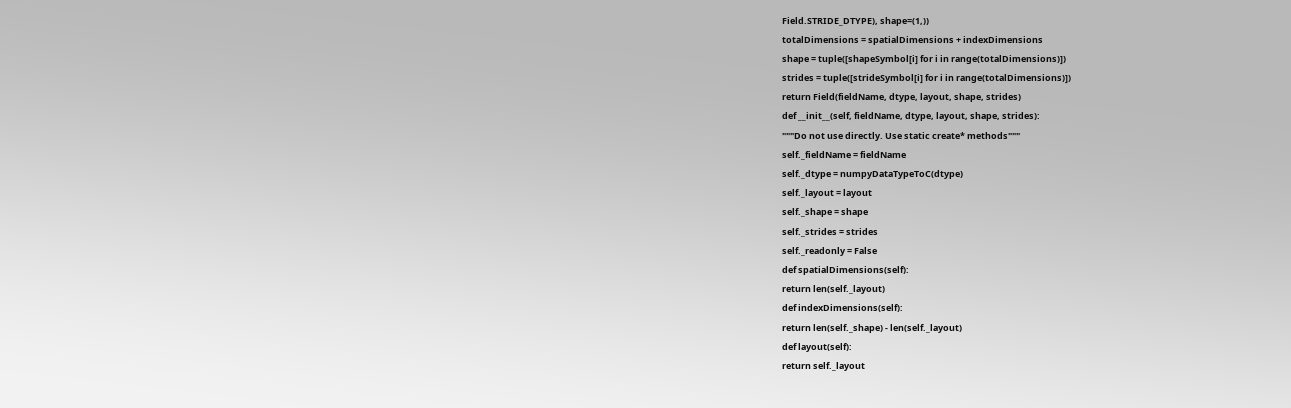Field.STRIDE_DTYPE), shape=(1,))
totalDimensions = spatialDimensions + indexDimensions
shape = tuple([shapeSymbol[i] for i in range(totalDimensions)])
strides = tuple([strideSymbol[i] for i in range(totalDimensions)])
return Field(fieldName, dtype, layout, shape, strides)
def __init__(self, fieldName, dtype, layout, shape, strides):
"""Do not use directly. Use static create* methods"""
self._fieldName = fieldName
self._dtype = numpyDataTypeToC(dtype)
self._layout = layout
self._shape = shape
self._strides = strides
self._readonly = False
def spatialDimensions(self):
return len(self._layout)
def indexDimensions(self):
return len(self._shape) - len(self._layout)
def layout(self):
return self._layout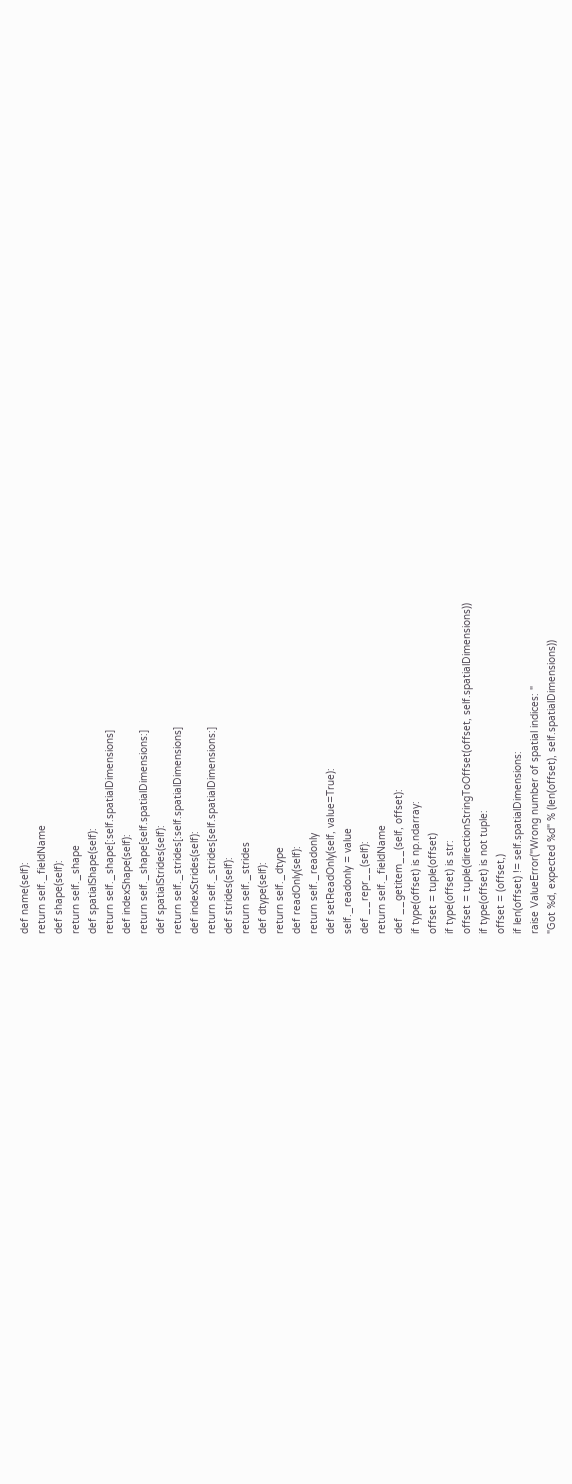def name(self):
return self._fieldName
def shape(self):
return self._shape
def spatialShape(self):
return self._shape[:self.spatialDimensions]
def indexShape(self):
return self._shape[self.spatialDimensions:]
def spatialStrides(self):
return self._strides[:self.spatialDimensions]
def indexStrides(self):
return self._strides[self.spatialDimensions:]
def strides(self):
return self._strides
def dtype(self):
return self._dtype
def readOnly(self):
return self._readonly
def setReadOnly(self, value=True):
self._readonly = value
def __repr__(self):
return self._fieldName
def __getitem__(self, offset):
if type(offset) is np.ndarray:
offset = tuple(offset)
if type(offset) is str:
offset = tuple(directionStringToOffset(offset, self.spatialDimensions))
if type(offset) is not tuple:
offset = (offset,)
if len(offset) != self.spatialDimensions:
raise ValueError("Wrong number of spatial indices: "
"Got %d, expected %d" % (len(offset), self.spatialDimensions))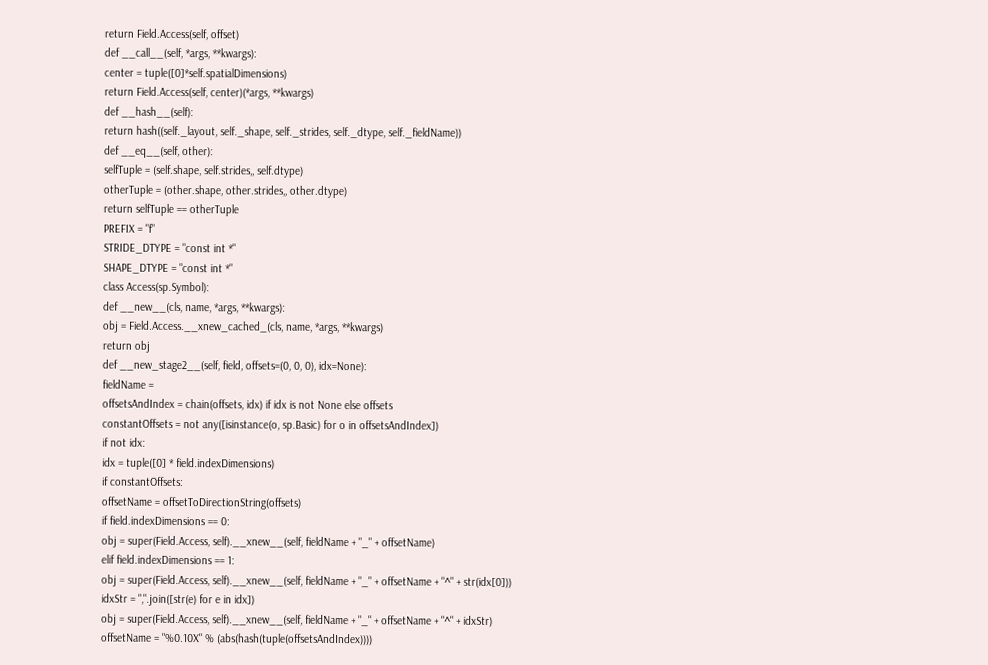return Field.Access(self, offset)
def __call__(self, *args, **kwargs):
center = tuple([0]*self.spatialDimensions)
return Field.Access(self, center)(*args, **kwargs)
def __hash__(self):
return hash((self._layout, self._shape, self._strides, self._dtype, self._fieldName))
def __eq__(self, other):
selfTuple = (self.shape, self.strides,, self.dtype)
otherTuple = (other.shape, other.strides,, other.dtype)
return selfTuple == otherTuple
PREFIX = "f"
STRIDE_DTYPE = "const int *"
SHAPE_DTYPE = "const int *"
class Access(sp.Symbol):
def __new__(cls, name, *args, **kwargs):
obj = Field.Access.__xnew_cached_(cls, name, *args, **kwargs)
return obj
def __new_stage2__(self, field, offsets=(0, 0, 0), idx=None):
fieldName =
offsetsAndIndex = chain(offsets, idx) if idx is not None else offsets
constantOffsets = not any([isinstance(o, sp.Basic) for o in offsetsAndIndex])
if not idx:
idx = tuple([0] * field.indexDimensions)
if constantOffsets:
offsetName = offsetToDirectionString(offsets)
if field.indexDimensions == 0:
obj = super(Field.Access, self).__xnew__(self, fieldName + "_" + offsetName)
elif field.indexDimensions == 1:
obj = super(Field.Access, self).__xnew__(self, fieldName + "_" + offsetName + "^" + str(idx[0]))
idxStr = ",".join([str(e) for e in idx])
obj = super(Field.Access, self).__xnew__(self, fieldName + "_" + offsetName + "^" + idxStr)
offsetName = "%0.10X" % (abs(hash(tuple(offsetsAndIndex))))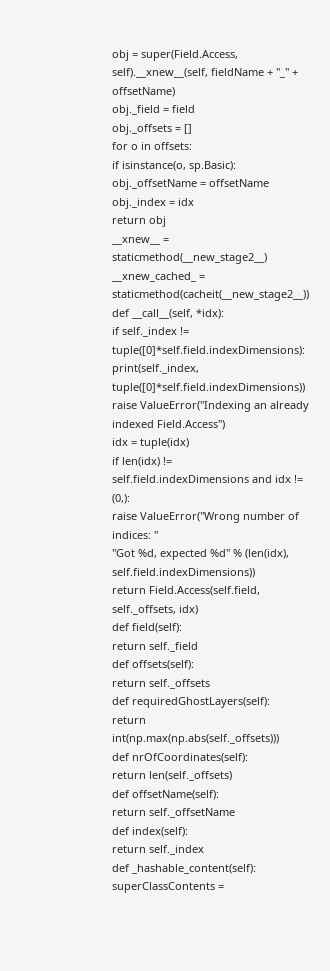obj = super(Field.Access, self).__xnew__(self, fieldName + "_" + offsetName)
obj._field = field
obj._offsets = []
for o in offsets:
if isinstance(o, sp.Basic):
obj._offsetName = offsetName
obj._index = idx
return obj
__xnew__ = staticmethod(__new_stage2__)
__xnew_cached_ = staticmethod(cacheit(__new_stage2__))
def __call__(self, *idx):
if self._index != tuple([0]*self.field.indexDimensions):
print(self._index, tuple([0]*self.field.indexDimensions))
raise ValueError("Indexing an already indexed Field.Access")
idx = tuple(idx)
if len(idx) != self.field.indexDimensions and idx != (0,):
raise ValueError("Wrong number of indices: "
"Got %d, expected %d" % (len(idx), self.field.indexDimensions))
return Field.Access(self.field, self._offsets, idx)
def field(self):
return self._field
def offsets(self):
return self._offsets
def requiredGhostLayers(self):
return int(np.max(np.abs(self._offsets)))
def nrOfCoordinates(self):
return len(self._offsets)
def offsetName(self):
return self._offsetName
def index(self):
return self._index
def _hashable_content(self):
superClassContents =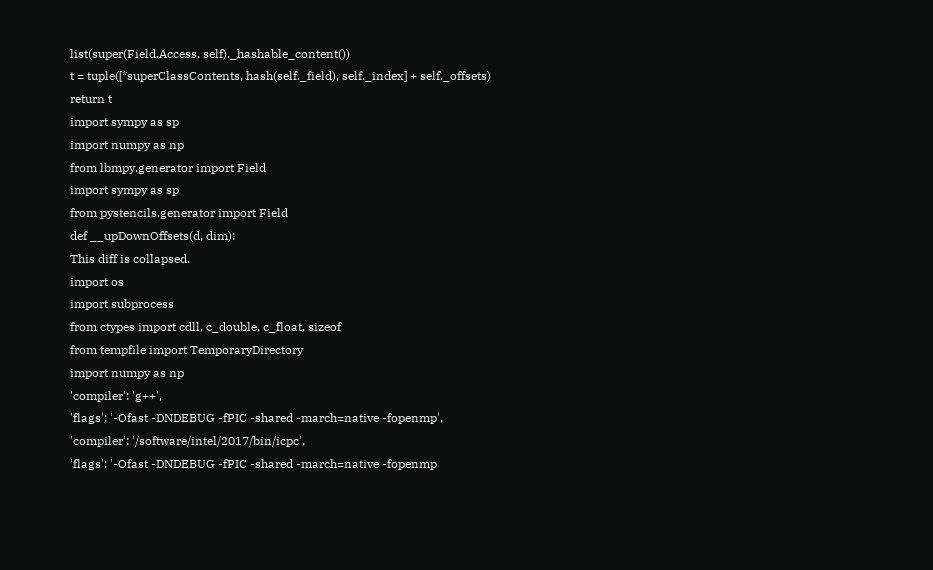list(super(Field.Access, self)._hashable_content())
t = tuple([*superClassContents, hash(self._field), self._index] + self._offsets)
return t
import sympy as sp
import numpy as np
from lbmpy.generator import Field
import sympy as sp
from pystencils.generator import Field
def __upDownOffsets(d, dim):
This diff is collapsed.
import os
import subprocess
from ctypes import cdll, c_double, c_float, sizeof
from tempfile import TemporaryDirectory
import numpy as np
'compiler': 'g++',
'flags': '-Ofast -DNDEBUG -fPIC -shared -march=native -fopenmp',
'compiler': '/software/intel/2017/bin/icpc',
'flags': '-Ofast -DNDEBUG -fPIC -shared -march=native -fopenmp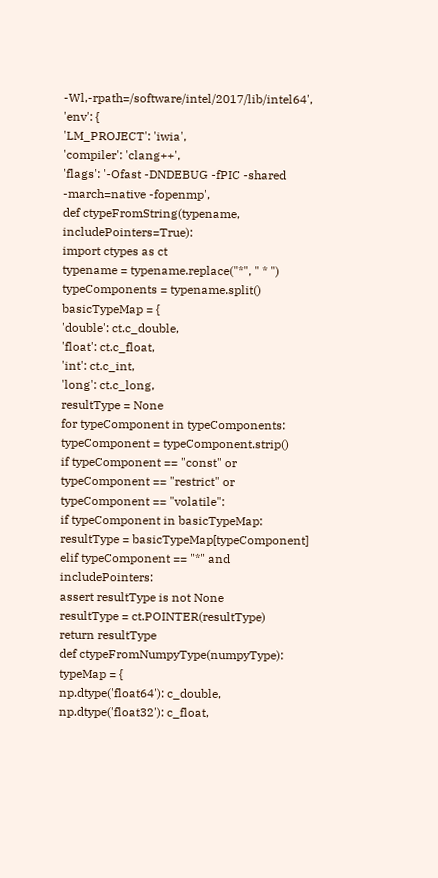-Wl,-rpath=/software/intel/2017/lib/intel64',
'env': {
'LM_PROJECT': 'iwia',
'compiler': 'clang++',
'flags': '-Ofast -DNDEBUG -fPIC -shared -march=native -fopenmp',
def ctypeFromString(typename, includePointers=True):
import ctypes as ct
typename = typename.replace("*", " * ")
typeComponents = typename.split()
basicTypeMap = {
'double': ct.c_double,
'float': ct.c_float,
'int': ct.c_int,
'long': ct.c_long,
resultType = None
for typeComponent in typeComponents:
typeComponent = typeComponent.strip()
if typeComponent == "const" or typeComponent == "restrict" or typeComponent == "volatile":
if typeComponent in basicTypeMap:
resultType = basicTypeMap[typeComponent]
elif typeComponent == "*" and includePointers:
assert resultType is not None
resultType = ct.POINTER(resultType)
return resultType
def ctypeFromNumpyType(numpyType):
typeMap = {
np.dtype('float64'): c_double,
np.dtype('float32'): c_float,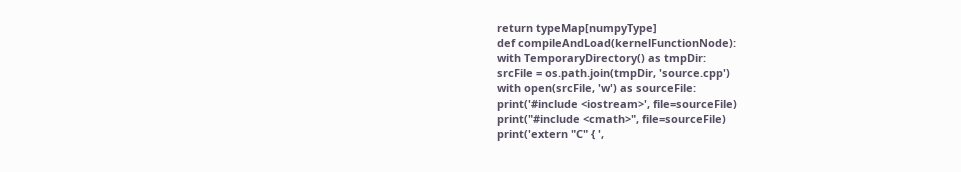return typeMap[numpyType]
def compileAndLoad(kernelFunctionNode):
with TemporaryDirectory() as tmpDir:
srcFile = os.path.join(tmpDir, 'source.cpp')
with open(srcFile, 'w') as sourceFile:
print('#include <iostream>', file=sourceFile)
print("#include <cmath>", file=sourceFile)
print('extern "C" { ',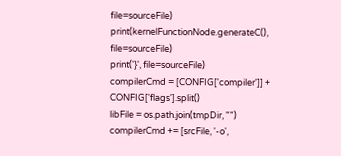file=sourceFile)
print(kernelFunctionNode.generateC(), file=sourceFile)
print('}', file=sourceFile)
compilerCmd = [CONFIG['compiler']] + CONFIG['flags'].split()
libFile = os.path.join(tmpDir, "")
compilerCmd += [srcFile, '-o',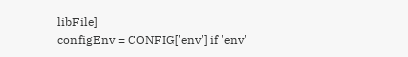libFile]
configEnv = CONFIG['env'] if 'env'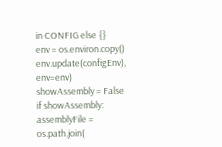in CONFIG else {}
env = os.environ.copy()
env.update(configEnv), env=env)
showAssembly = False
if showAssembly:
assemblyFile = os.path.join(